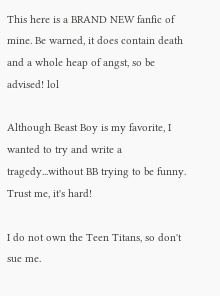This here is a BRAND NEW fanfic of mine. Be warned, it does contain death and a whole heap of angst, so be advised! lol

Although Beast Boy is my favorite, I wanted to try and write a tragedy...without BB trying to be funny. Trust me, it's hard!

I do not own the Teen Titans, so don't sue me.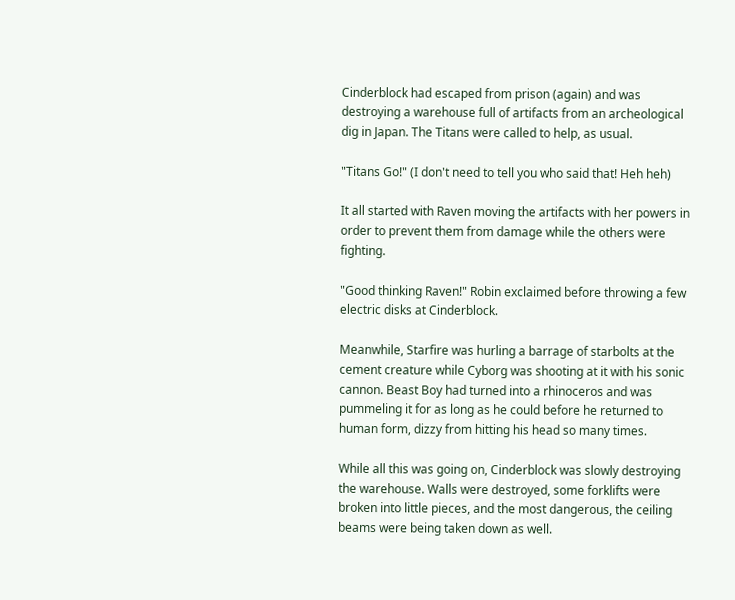Cinderblock had escaped from prison (again) and was destroying a warehouse full of artifacts from an archeological dig in Japan. The Titans were called to help, as usual.

"Titans Go!" (I don't need to tell you who said that! Heh heh)

It all started with Raven moving the artifacts with her powers in order to prevent them from damage while the others were fighting.

"Good thinking Raven!" Robin exclaimed before throwing a few electric disks at Cinderblock.

Meanwhile, Starfire was hurling a barrage of starbolts at the cement creature while Cyborg was shooting at it with his sonic cannon. Beast Boy had turned into a rhinoceros and was pummeling it for as long as he could before he returned to human form, dizzy from hitting his head so many times.

While all this was going on, Cinderblock was slowly destroying the warehouse. Walls were destroyed, some forklifts were broken into little pieces, and the most dangerous, the ceiling beams were being taken down as well.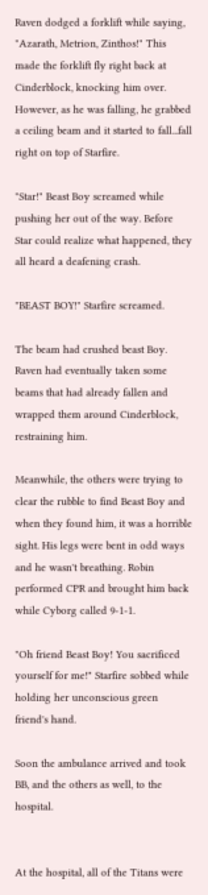Raven dodged a forklift while saying, "Azarath, Metrion, Zinthos!" This made the forklift fly right back at Cinderblock, knocking him over. However, as he was falling, he grabbed a ceiling beam and it started to fall...fall right on top of Starfire.

"Star!" Beast Boy screamed while pushing her out of the way. Before Star could realize what happened, they all heard a deafening crash.

"BEAST BOY!" Starfire screamed.

The beam had crushed beast Boy. Raven had eventually taken some beams that had already fallen and wrapped them around Cinderblock, restraining him.

Meanwhile, the others were trying to clear the rubble to find Beast Boy and when they found him, it was a horrible sight. His legs were bent in odd ways and he wasn't breathing. Robin performed CPR and brought him back while Cyborg called 9-1-1.

"Oh friend Beast Boy! You sacrificed yourself for me!" Starfire sobbed while holding her unconscious green friend's hand.

Soon the ambulance arrived and took BB, and the others as well, to the hospital.


At the hospital, all of the Titans were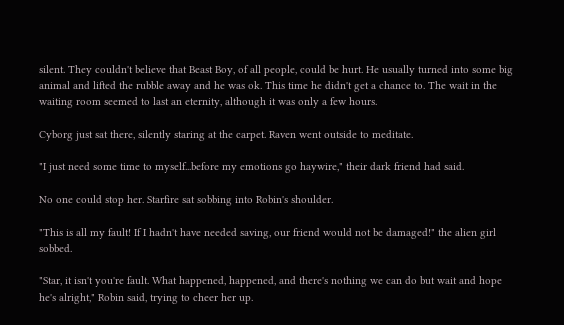silent. They couldn't believe that Beast Boy, of all people, could be hurt. He usually turned into some big animal and lifted the rubble away and he was ok. This time he didn't get a chance to. The wait in the waiting room seemed to last an eternity, although it was only a few hours.

Cyborg just sat there, silently staring at the carpet. Raven went outside to meditate.

"I just need some time to myself...before my emotions go haywire," their dark friend had said.

No one could stop her. Starfire sat sobbing into Robin's shoulder.

"This is all my fault! If I hadn't have needed saving, our friend would not be damaged!" the alien girl sobbed.

"Star, it isn't you're fault. What happened, happened, and there's nothing we can do but wait and hope he's alright," Robin said, trying to cheer her up.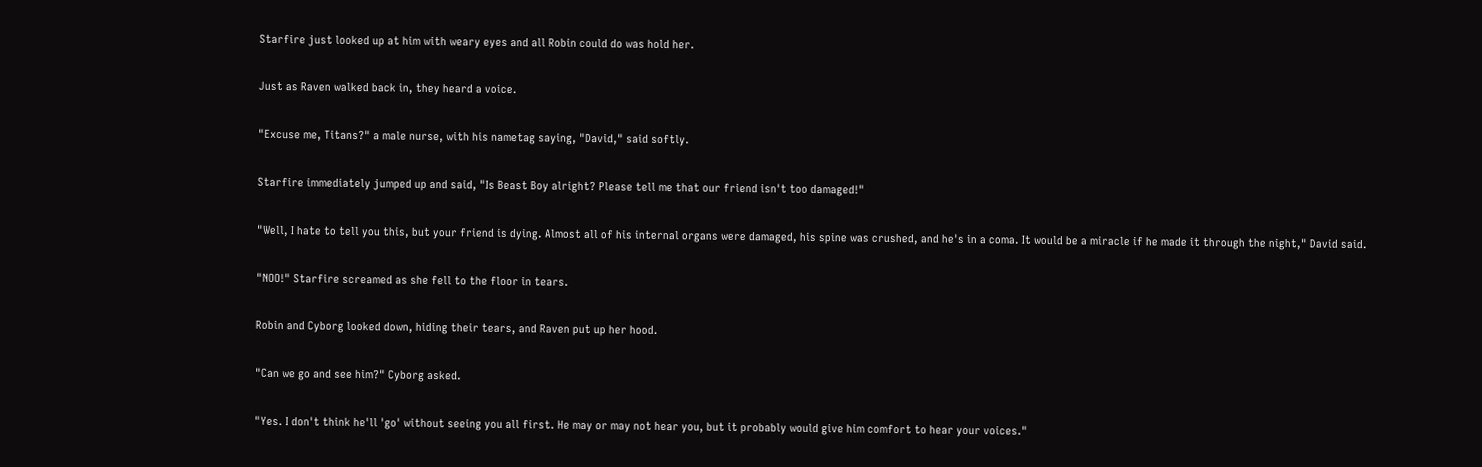Starfire just looked up at him with weary eyes and all Robin could do was hold her.

Just as Raven walked back in, they heard a voice.

"Excuse me, Titans?" a male nurse, with his nametag saying, "David," said softly.

Starfire immediately jumped up and said, "Is Beast Boy alright? Please tell me that our friend isn't too damaged!"

"Well, I hate to tell you this, but your friend is dying. Almost all of his internal organs were damaged, his spine was crushed, and he's in a coma. It would be a miracle if he made it through the night," David said.

"NOO!" Starfire screamed as she fell to the floor in tears.

Robin and Cyborg looked down, hiding their tears, and Raven put up her hood.

"Can we go and see him?" Cyborg asked.

"Yes. I don't think he'll 'go' without seeing you all first. He may or may not hear you, but it probably would give him comfort to hear your voices."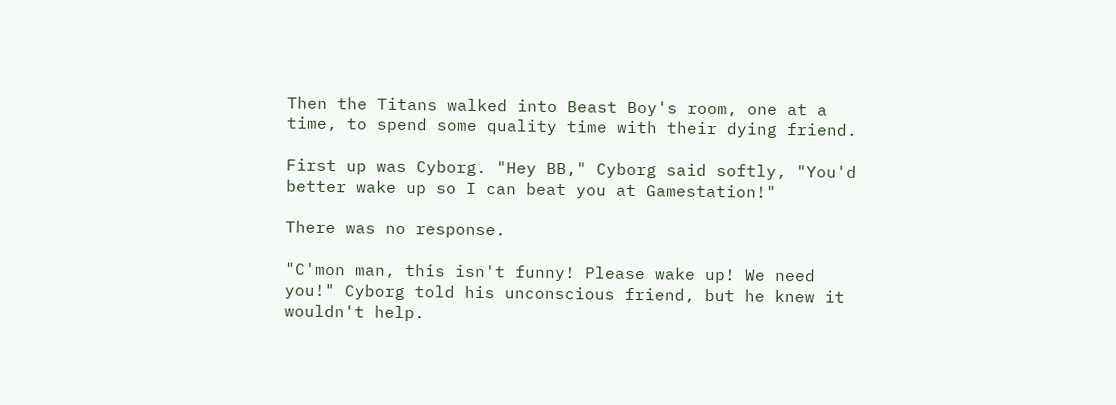Then the Titans walked into Beast Boy's room, one at a time, to spend some quality time with their dying friend.

First up was Cyborg. "Hey BB," Cyborg said softly, "You'd better wake up so I can beat you at Gamestation!"

There was no response.

"C'mon man, this isn't funny! Please wake up! We need you!" Cyborg told his unconscious friend, but he knew it wouldn't help.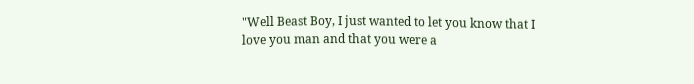"Well Beast Boy, I just wanted to let you know that I love you man and that you were a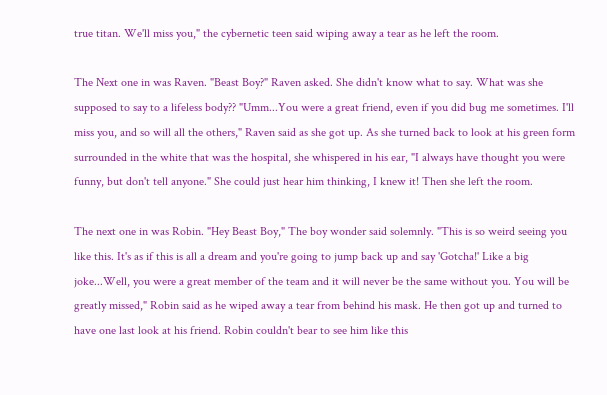true titan. We'll miss you," the cybernetic teen said wiping away a tear as he left the room.

The Next one in was Raven. "Beast Boy?" Raven asked. She didn't know what to say. What was she supposed to say to a lifeless body?? "Umm...You were a great friend, even if you did bug me sometimes. I'll miss you, and so will all the others," Raven said as she got up. As she turned back to look at his green form surrounded in the white that was the hospital, she whispered in his ear, "I always have thought you were funny, but don't tell anyone." She could just hear him thinking, I knew it! Then she left the room.

The next one in was Robin. "Hey Beast Boy," The boy wonder said solemnly. "This is so weird seeing you like this. It's as if this is all a dream and you're going to jump back up and say 'Gotcha!' Like a big joke...Well, you were a great member of the team and it will never be the same without you. You will be greatly missed," Robin said as he wiped away a tear from behind his mask. He then got up and turned to have one last look at his friend. Robin couldn't bear to see him like this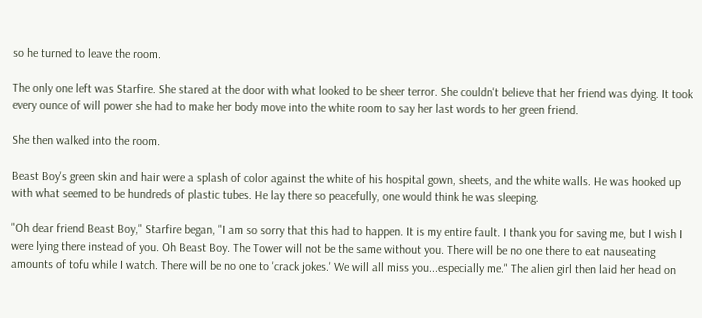so he turned to leave the room.

The only one left was Starfire. She stared at the door with what looked to be sheer terror. She couldn't believe that her friend was dying. It took every ounce of will power she had to make her body move into the white room to say her last words to her green friend.

She then walked into the room.

Beast Boy's green skin and hair were a splash of color against the white of his hospital gown, sheets, and the white walls. He was hooked up with what seemed to be hundreds of plastic tubes. He lay there so peacefully, one would think he was sleeping.

"Oh dear friend Beast Boy," Starfire began, "I am so sorry that this had to happen. It is my entire fault. I thank you for saving me, but I wish I were lying there instead of you. Oh Beast Boy. The Tower will not be the same without you. There will be no one there to eat nauseating amounts of tofu while I watch. There will be no one to 'crack jokes.' We will all miss you...especially me." The alien girl then laid her head on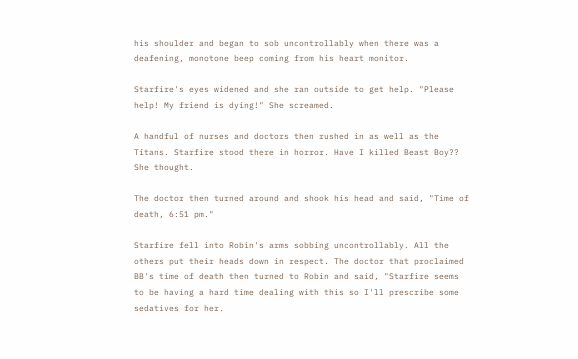his shoulder and began to sob uncontrollably when there was a deafening, monotone beep coming from his heart monitor.

Starfire's eyes widened and she ran outside to get help. "Please help! My friend is dying!" She screamed.

A handful of nurses and doctors then rushed in as well as the Titans. Starfire stood there in horror. Have I killed Beast Boy?? She thought.

The doctor then turned around and shook his head and said, "Time of death, 6:51 pm."

Starfire fell into Robin's arms sobbing uncontrollably. All the others put their heads down in respect. The doctor that proclaimed BB's time of death then turned to Robin and said, "Starfire seems to be having a hard time dealing with this so I'll prescribe some sedatives for her.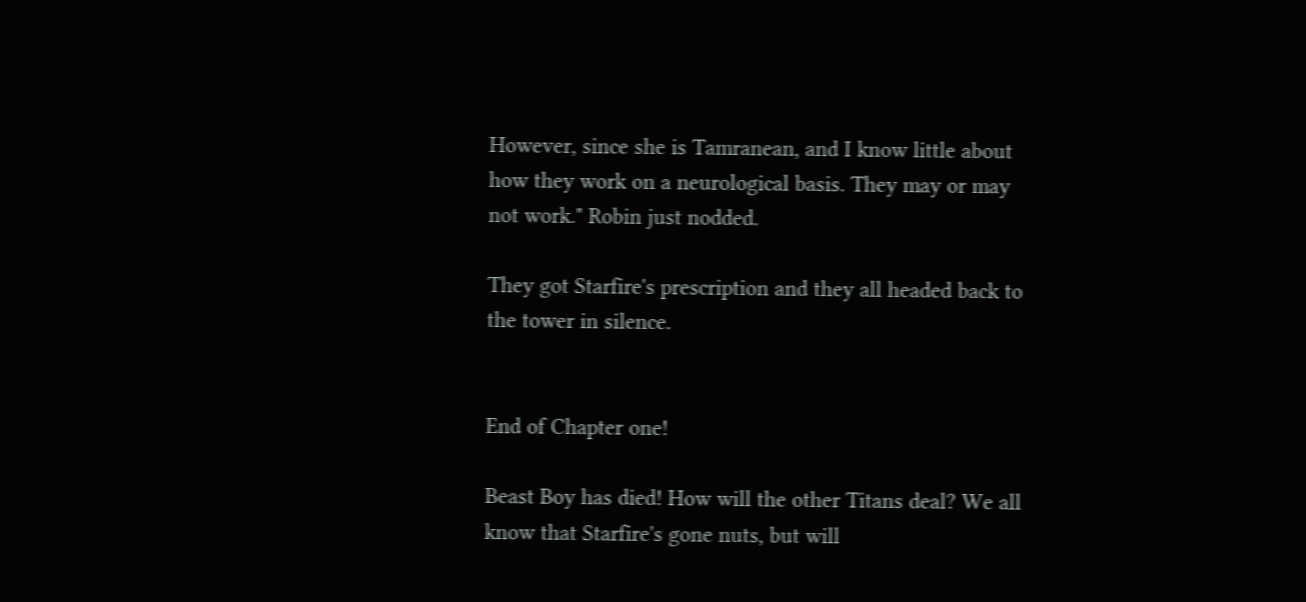However, since she is Tamranean, and I know little about how they work on a neurological basis. They may or may not work." Robin just nodded.

They got Starfire's prescription and they all headed back to the tower in silence.


End of Chapter one!

Beast Boy has died! How will the other Titans deal? We all know that Starfire's gone nuts, but will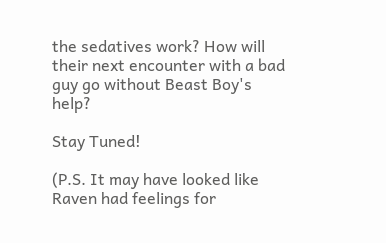the sedatives work? How will their next encounter with a bad guy go without Beast Boy's help?

Stay Tuned!

(P.S. It may have looked like Raven had feelings for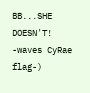BB...SHE DOESN'T! -waves CyRae flag-)